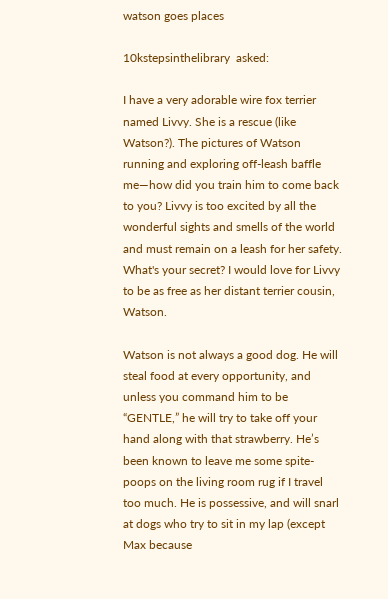watson goes places

10kstepsinthelibrary  asked:

I have a very adorable wire fox terrier named Livvy. She is a rescue (like Watson?). The pictures of Watson running and exploring off-leash baffle me—how did you train him to come back to you? Livvy is too excited by all the wonderful sights and smells of the world and must remain on a leash for her safety. What's your secret? I would love for Livvy to be as free as her distant terrier cousin, Watson.

Watson is not always a good dog. He will steal food at every opportunity, and unless you command him to be “GENTLE,” he will try to take off your hand along with that strawberry. He’s been known to leave me some spite-poops on the living room rug if I travel too much. He is possessive, and will snarl at dogs who try to sit in my lap (except Max because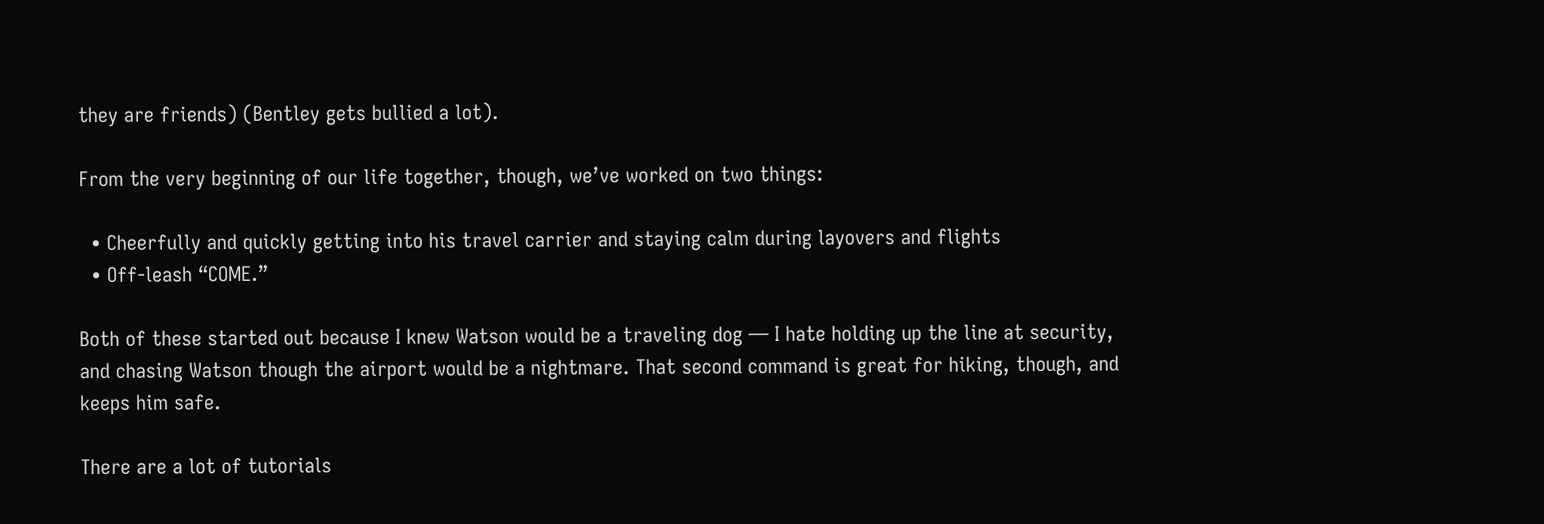they are friends) (Bentley gets bullied a lot).

From the very beginning of our life together, though, we’ve worked on two things:

  • Cheerfully and quickly getting into his travel carrier and staying calm during layovers and flights
  • Off-leash “COME.”

Both of these started out because I knew Watson would be a traveling dog — I hate holding up the line at security, and chasing Watson though the airport would be a nightmare. That second command is great for hiking, though, and keeps him safe.

There are a lot of tutorials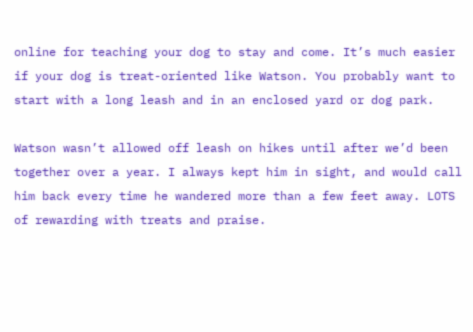online for teaching your dog to stay and come. It’s much easier if your dog is treat-oriented like Watson. You probably want to start with a long leash and in an enclosed yard or dog park.

Watson wasn’t allowed off leash on hikes until after we’d been together over a year. I always kept him in sight, and would call him back every time he wandered more than a few feet away. LOTS of rewarding with treats and praise.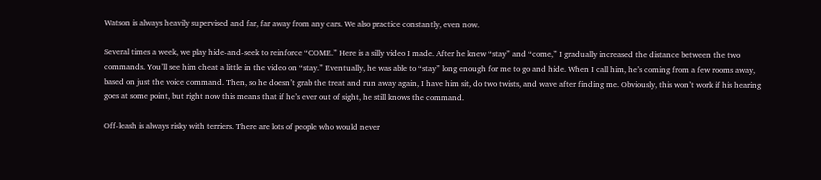Watson is always heavily supervised and far, far away from any cars. We also practice constantly, even now.

Several times a week, we play hide-and-seek to reinforce “COME.” Here is a silly video I made. After he knew “stay” and “come,” I gradually increased the distance between the two commands. You’ll see him cheat a little in the video on “stay.” Eventually, he was able to “stay” long enough for me to go and hide. When I call him, he’s coming from a few rooms away, based on just the voice command. Then, so he doesn’t grab the treat and run away again, I have him sit, do two twists, and wave after finding me. Obviously, this won’t work if his hearing goes at some point, but right now this means that if he’s ever out of sight, he still knows the command.

Off-leash is always risky with terriers. There are lots of people who would never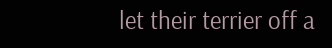let their terrier off a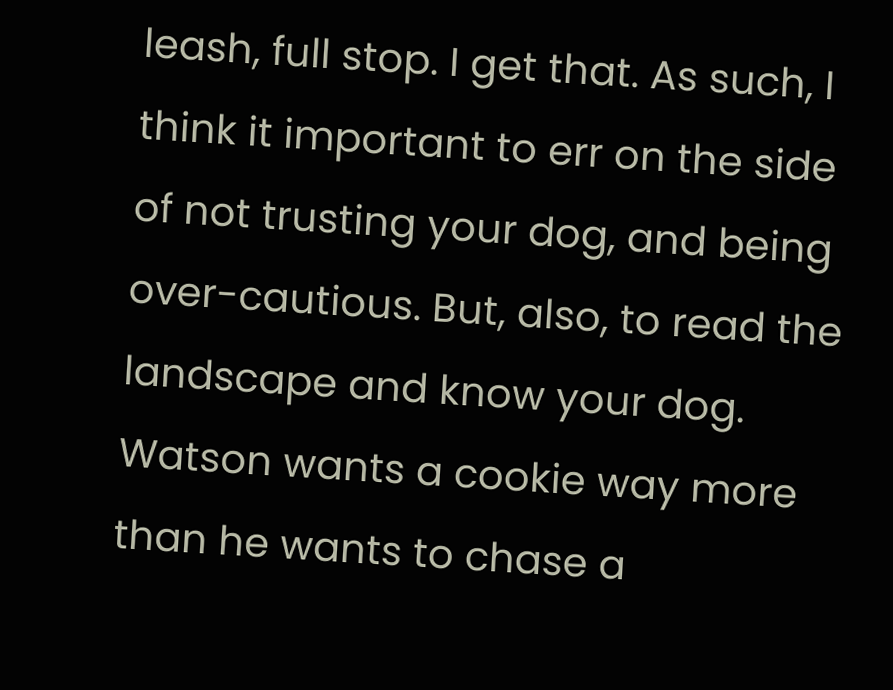leash, full stop. I get that. As such, I think it important to err on the side of not trusting your dog, and being over-cautious. But, also, to read the landscape and know your dog. Watson wants a cookie way more than he wants to chase a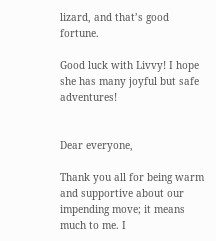lizard, and that’s good fortune.

Good luck with Livvy! I hope she has many joyful but safe adventures!


Dear everyone,

Thank you all for being warm and supportive about our impending move; it means much to me. I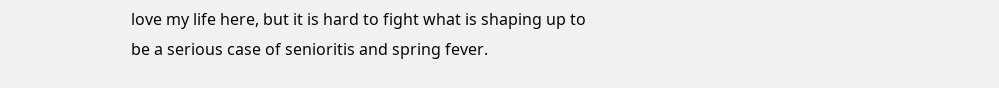love my life here, but it is hard to fight what is shaping up to be a serious case of senioritis and spring fever.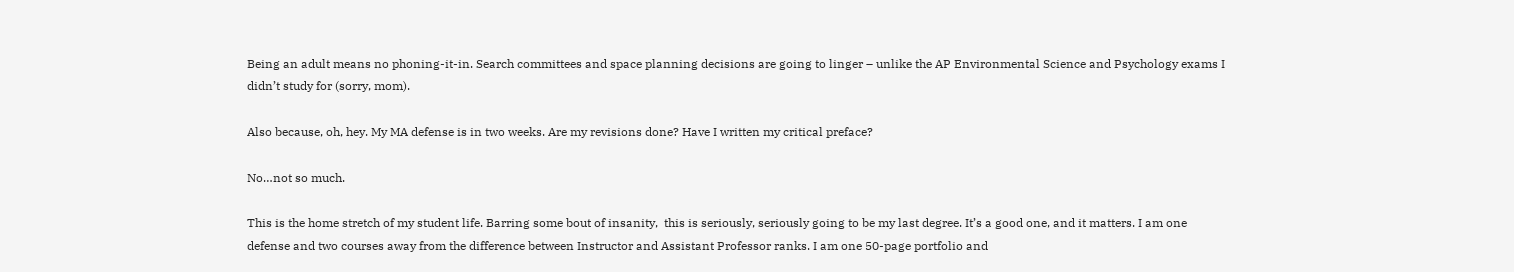Being an adult means no phoning-it-in. Search committees and space planning decisions are going to linger – unlike the AP Environmental Science and Psychology exams I didn’t study for (sorry, mom).

Also because, oh, hey. My MA defense is in two weeks. Are my revisions done? Have I written my critical preface?

No…not so much.

This is the home stretch of my student life. Barring some bout of insanity,  this is seriously, seriously going to be my last degree. It’s a good one, and it matters. I am one defense and two courses away from the difference between Instructor and Assistant Professor ranks. I am one 50-page portfolio and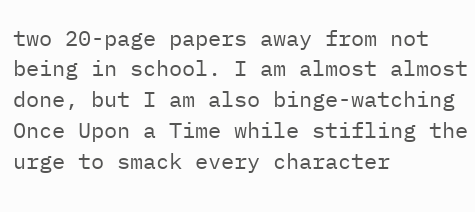two 20-page papers away from not being in school. I am almost almost done, but I am also binge-watching Once Upon a Time while stifling the urge to smack every character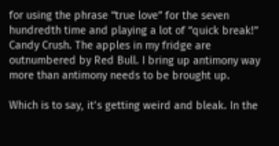for using the phrase “true love” for the seven hundredth time and playing a lot of “quick break!” Candy Crush. The apples in my fridge are outnumbered by Red Bull. I bring up antimony way more than antimony needs to be brought up.

Which is to say, it’s getting weird and bleak. In the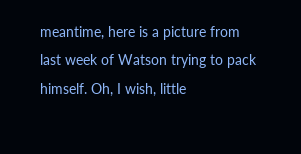meantime, here is a picture from last week of Watson trying to pack himself. Oh, I wish, little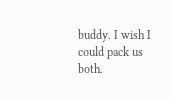buddy. I wish I could pack us both.